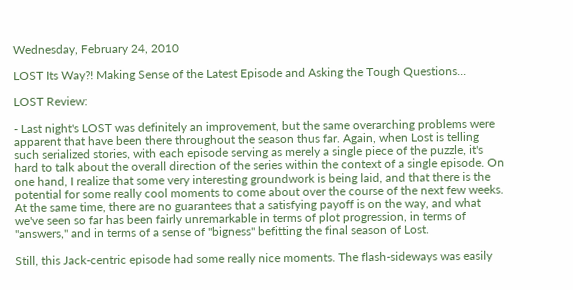Wednesday, February 24, 2010

LOST Its Way?! Making Sense of the Latest Episode and Asking the Tough Questions...

LOST Review:

- Last night's LOST was definitely an improvement, but the same overarching problems were apparent that have been there throughout the season thus far. Again, when Lost is telling such serialized stories, with each episode serving as merely a single piece of the puzzle, it's hard to talk about the overall direction of the series within the context of a single episode. On one hand, I realize that some very interesting groundwork is being laid, and that there is the potential for some really cool moments to come about over the course of the next few weeks. At the same time, there are no guarantees that a satisfying payoff is on the way, and what we've seen so far has been fairly unremarkable in terms of plot progression, in terms of "answers," and in terms of a sense of "bigness" befitting the final season of Lost.

Still, this Jack-centric episode had some really nice moments. The flash-sideways was easily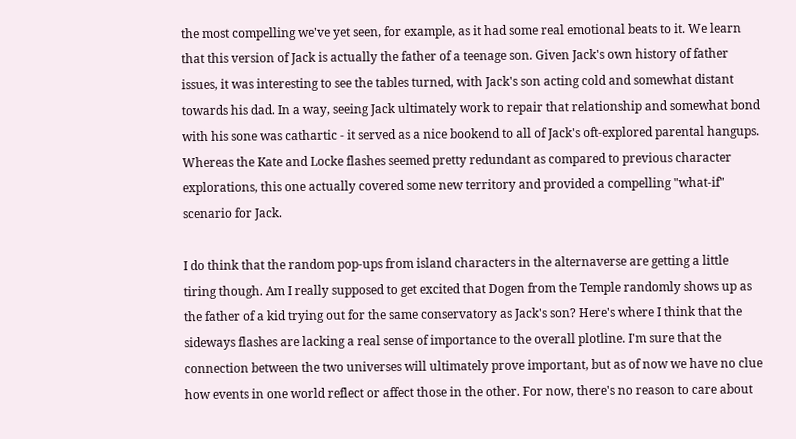the most compelling we've yet seen, for example, as it had some real emotional beats to it. We learn that this version of Jack is actually the father of a teenage son. Given Jack's own history of father issues, it was interesting to see the tables turned, with Jack's son acting cold and somewhat distant towards his dad. In a way, seeing Jack ultimately work to repair that relationship and somewhat bond with his sone was cathartic - it served as a nice bookend to all of Jack's oft-explored parental hangups. Whereas the Kate and Locke flashes seemed pretty redundant as compared to previous character explorations, this one actually covered some new territory and provided a compelling "what-if" scenario for Jack.

I do think that the random pop-ups from island characters in the alternaverse are getting a little tiring though. Am I really supposed to get excited that Dogen from the Temple randomly shows up as the father of a kid trying out for the same conservatory as Jack's son? Here's where I think that the sideways flashes are lacking a real sense of importance to the overall plotline. I'm sure that the connection between the two universes will ultimately prove important, but as of now we have no clue how events in one world reflect or affect those in the other. For now, there's no reason to care about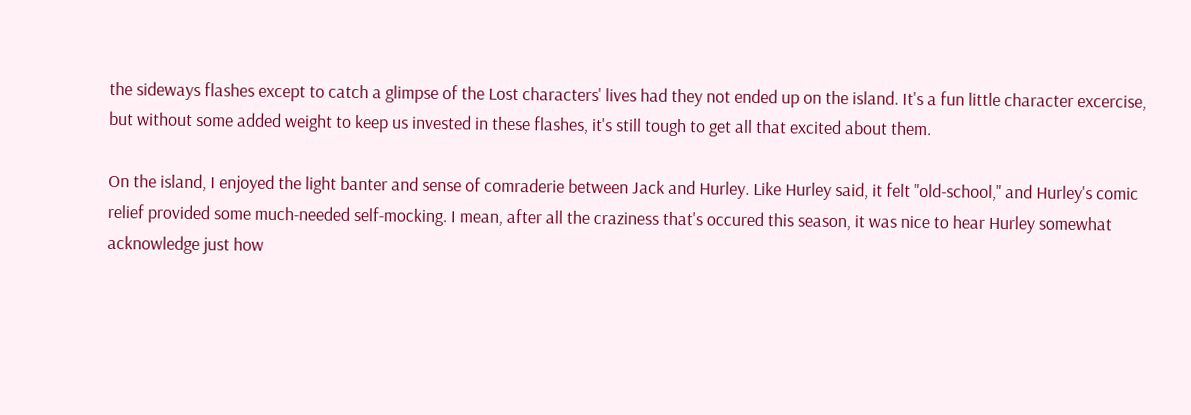the sideways flashes except to catch a glimpse of the Lost characters' lives had they not ended up on the island. It's a fun little character excercise, but without some added weight to keep us invested in these flashes, it's still tough to get all that excited about them.

On the island, I enjoyed the light banter and sense of comraderie between Jack and Hurley. Like Hurley said, it felt "old-school," and Hurley's comic relief provided some much-needed self-mocking. I mean, after all the craziness that's occured this season, it was nice to hear Hurley somewhat acknowledge just how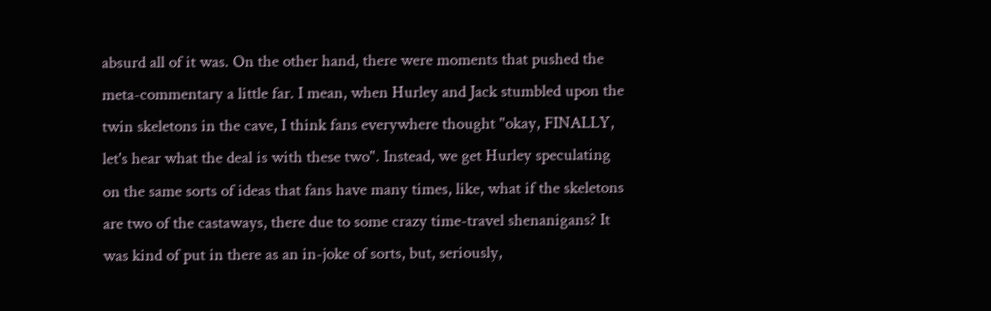absurd all of it was. On the other hand, there were moments that pushed the meta-commentary a little far. I mean, when Hurley and Jack stumbled upon the twin skeletons in the cave, I think fans everywhere thought "okay, FINALLY, let's hear what the deal is with these two". Instead, we get Hurley speculating on the same sorts of ideas that fans have many times, like, what if the skeletons are two of the castaways, there due to some crazy time-travel shenanigans? It was kind of put in there as an in-joke of sorts, but, seriously,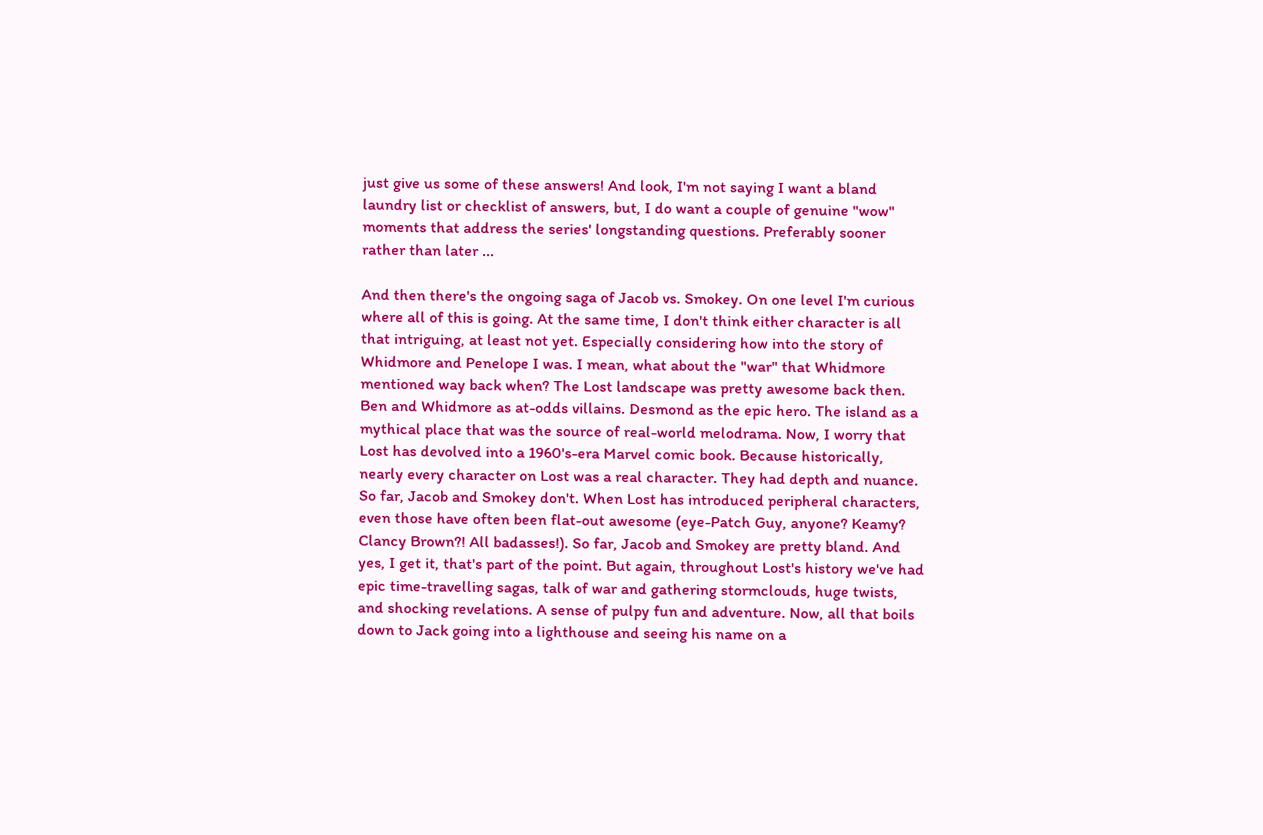just give us some of these answers! And look, I'm not saying I want a bland laundry list or checklist of answers, but, I do want a couple of genuine "wow" moments that address the series' longstanding questions. Preferably sooner rather than later ...

And then there's the ongoing saga of Jacob vs. Smokey. On one level I'm curious where all of this is going. At the same time, I don't think either character is all that intriguing, at least not yet. Especially considering how into the story of Whidmore and Penelope I was. I mean, what about the "war" that Whidmore mentioned way back when? The Lost landscape was pretty awesome back then. Ben and Whidmore as at-odds villains. Desmond as the epic hero. The island as a mythical place that was the source of real-world melodrama. Now, I worry that Lost has devolved into a 1960's-era Marvel comic book. Because historically, nearly every character on Lost was a real character. They had depth and nuance. So far, Jacob and Smokey don't. When Lost has introduced peripheral characters, even those have often been flat-out awesome (eye-Patch Guy, anyone? Keamy? Clancy Brown?! All badasses!). So far, Jacob and Smokey are pretty bland. And yes, I get it, that's part of the point. But again, throughout Lost's history we've had epic time-travelling sagas, talk of war and gathering stormclouds, huge twists, and shocking revelations. A sense of pulpy fun and adventure. Now, all that boils down to Jack going into a lighthouse and seeing his name on a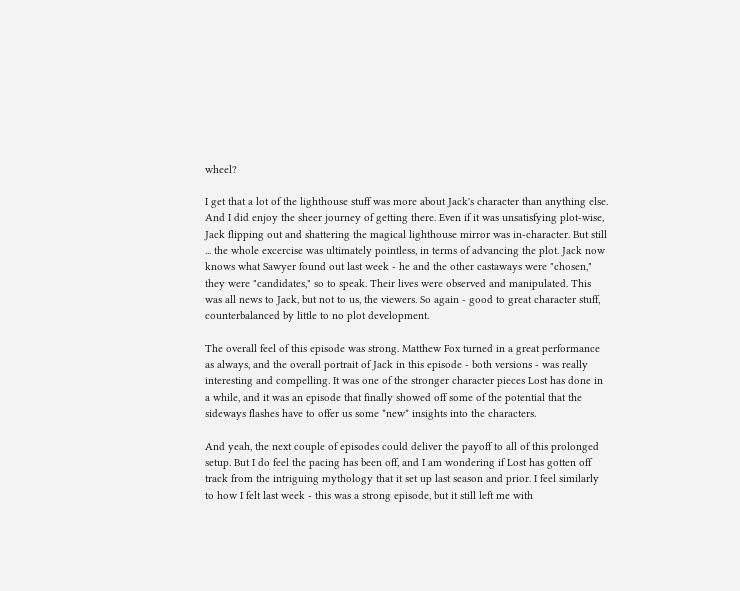wheel?

I get that a lot of the lighthouse stuff was more about Jack's character than anything else. And I did enjoy the sheer journey of getting there. Even if it was unsatisfying plot-wise, Jack flipping out and shattering the magical lighthouse mirror was in-character. But still ... the whole excercise was ultimately pointless, in terms of advancing the plot. Jack now knows what Sawyer found out last week - he and the other castaways were "chosen," they were "candidates," so to speak. Their lives were observed and manipulated. This was all news to Jack, but not to us, the viewers. So again - good to great character stuff, counterbalanced by little to no plot development.

The overall feel of this episode was strong. Matthew Fox turned in a great performance as always, and the overall portrait of Jack in this episode - both versions - was really interesting and compelling. It was one of the stronger character pieces Lost has done in a while, and it was an episode that finally showed off some of the potential that the sideways flashes have to offer us some *new* insights into the characters.

And yeah, the next couple of episodes could deliver the payoff to all of this prolonged setup. But I do feel the pacing has been off, and I am wondering if Lost has gotten off track from the intriguing mythology that it set up last season and prior. I feel similarly to how I felt last week - this was a strong episode, but it still left me with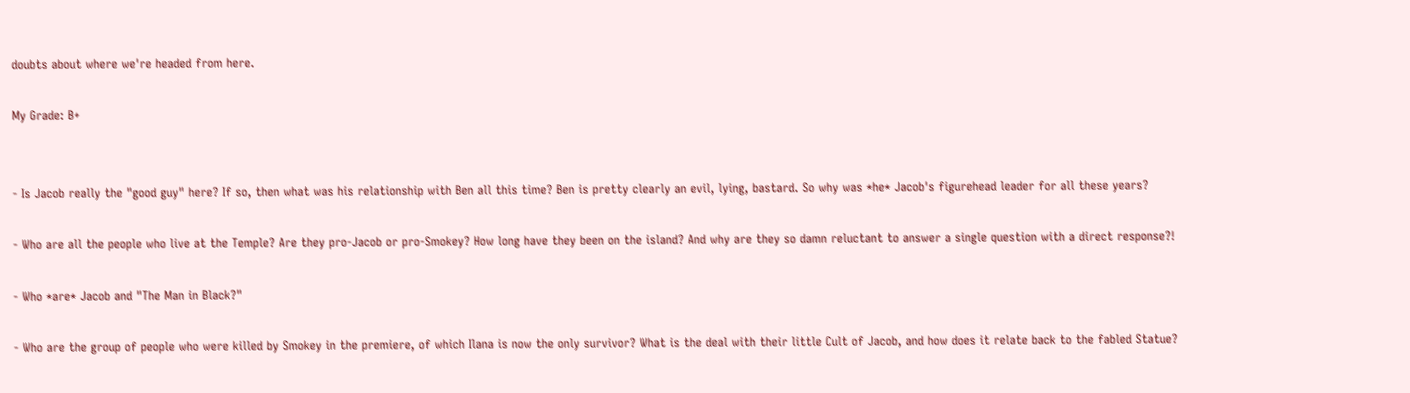doubts about where we're headed from here.

My Grade: B+


- Is Jacob really the "good guy" here? If so, then what was his relationship with Ben all this time? Ben is pretty clearly an evil, lying, bastard. So why was *he* Jacob's figurehead leader for all these years?

- Who are all the people who live at the Temple? Are they pro-Jacob or pro-Smokey? How long have they been on the island? And why are they so damn reluctant to answer a single question with a direct response?!

- Who *are* Jacob and "The Man in Black?"

- Who are the group of people who were killed by Smokey in the premiere, of which Ilana is now the only survivor? What is the deal with their little Cult of Jacob, and how does it relate back to the fabled Statue?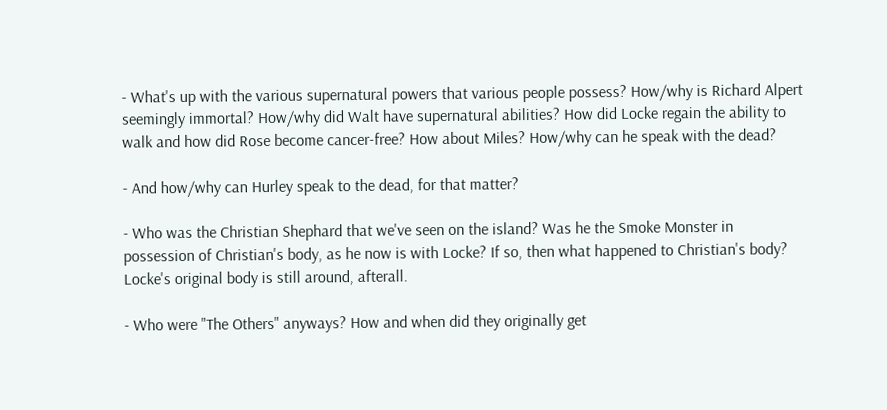- What's up with the various supernatural powers that various people possess? How/why is Richard Alpert seemingly immortal? How/why did Walt have supernatural abilities? How did Locke regain the ability to walk and how did Rose become cancer-free? How about Miles? How/why can he speak with the dead?

- And how/why can Hurley speak to the dead, for that matter?

- Who was the Christian Shephard that we've seen on the island? Was he the Smoke Monster in possession of Christian's body, as he now is with Locke? If so, then what happened to Christian's body? Locke's original body is still around, afterall.

- Who were "The Others" anyways? How and when did they originally get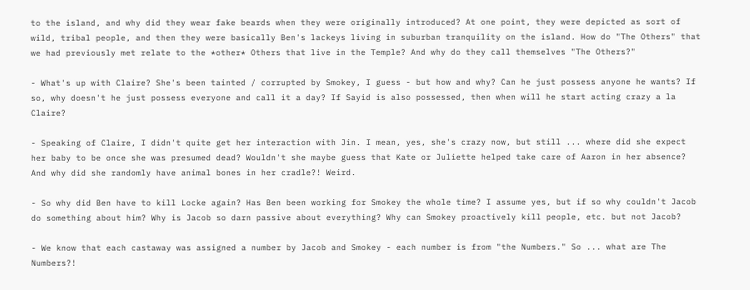to the island, and why did they wear fake beards when they were originally introduced? At one point, they were depicted as sort of wild, tribal people, and then they were basically Ben's lackeys living in suburban tranquility on the island. How do "The Others" that we had previously met relate to the *other* Others that live in the Temple? And why do they call themselves "The Others?"

- What's up with Claire? She's been tainted / corrupted by Smokey, I guess - but how and why? Can he just possess anyone he wants? If so, why doesn't he just possess everyone and call it a day? If Sayid is also possessed, then when will he start acting crazy a la Claire?

- Speaking of Claire, I didn't quite get her interaction with Jin. I mean, yes, she's crazy now, but still ... where did she expect her baby to be once she was presumed dead? Wouldn't she maybe guess that Kate or Juliette helped take care of Aaron in her absence? And why did she randomly have animal bones in her cradle?! Weird.

- So why did Ben have to kill Locke again? Has Ben been working for Smokey the whole time? I assume yes, but if so why couldn't Jacob do something about him? Why is Jacob so darn passive about everything? Why can Smokey proactively kill people, etc. but not Jacob?

- We know that each castaway was assigned a number by Jacob and Smokey - each number is from "the Numbers." So ... what are The Numbers?!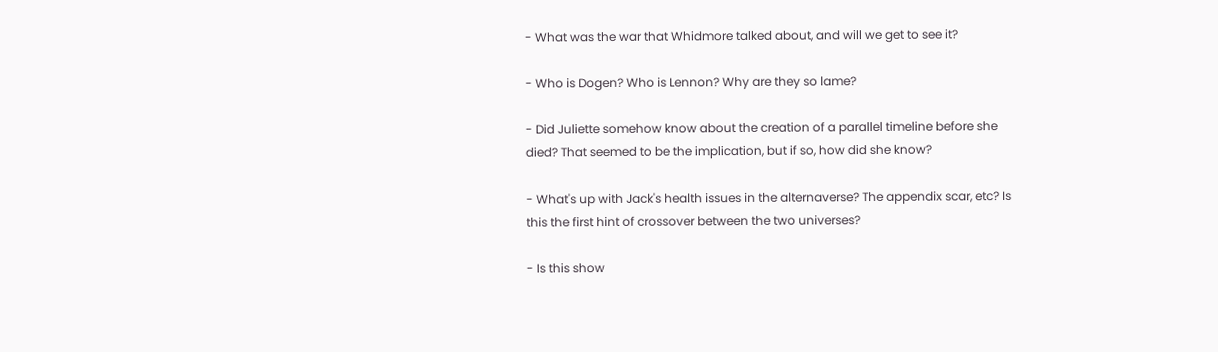- What was the war that Whidmore talked about, and will we get to see it?

- Who is Dogen? Who is Lennon? Why are they so lame?

- Did Juliette somehow know about the creation of a parallel timeline before she died? That seemed to be the implication, but if so, how did she know?

- What's up with Jack's health issues in the alternaverse? The appendix scar, etc? Is this the first hint of crossover between the two universes?

- Is this show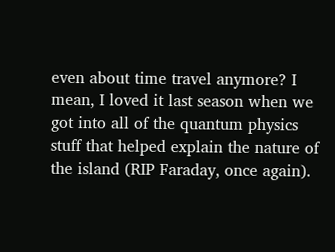even about time travel anymore? I mean, I loved it last season when we got into all of the quantum physics stuff that helped explain the nature of the island (RIP Faraday, once again).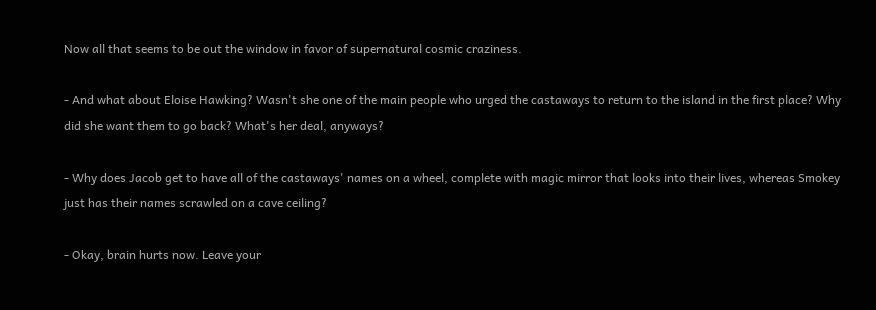Now all that seems to be out the window in favor of supernatural cosmic craziness.

- And what about Eloise Hawking? Wasn't she one of the main people who urged the castaways to return to the island in the first place? Why did she want them to go back? What's her deal, anyways?

- Why does Jacob get to have all of the castaways' names on a wheel, complete with magic mirror that looks into their lives, whereas Smokey just has their names scrawled on a cave ceiling?

- Okay, brain hurts now. Leave your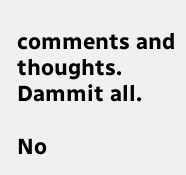comments and thoughts. Dammit all.

No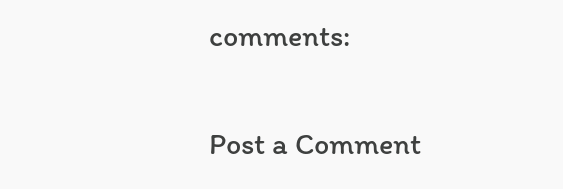comments:

Post a Comment